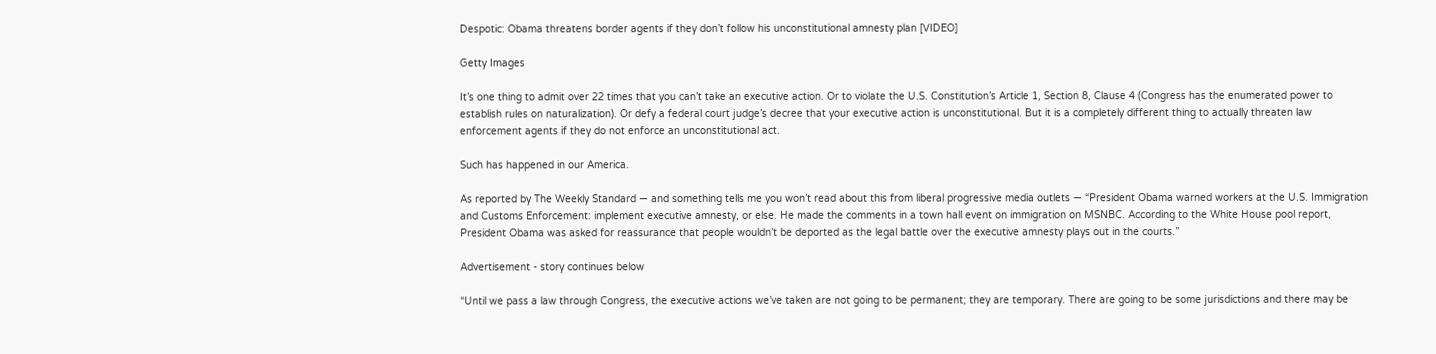Despotic: Obama threatens border agents if they don’t follow his unconstitutional amnesty plan [VIDEO]

Getty Images

It’s one thing to admit over 22 times that you can’t take an executive action. Or to violate the U.S. Constitution’s Article 1, Section 8, Clause 4 (Congress has the enumerated power to establish rules on naturalization). Or defy a federal court judge’s decree that your executive action is unconstitutional. But it is a completely different thing to actually threaten law enforcement agents if they do not enforce an unconstitutional act.

Such has happened in our America.

As reported by The Weekly Standard — and something tells me you won’t read about this from liberal progressive media outlets — “President Obama warned workers at the U.S. Immigration and Customs Enforcement: implement executive amnesty, or else. He made the comments in a town hall event on immigration on MSNBC. According to the White House pool report, President Obama was asked for reassurance that people wouldn’t be deported as the legal battle over the executive amnesty plays out in the courts.”

Advertisement - story continues below

“Until we pass a law through Congress, the executive actions we’ve taken are not going to be permanent; they are temporary. There are going to be some jurisdictions and there may be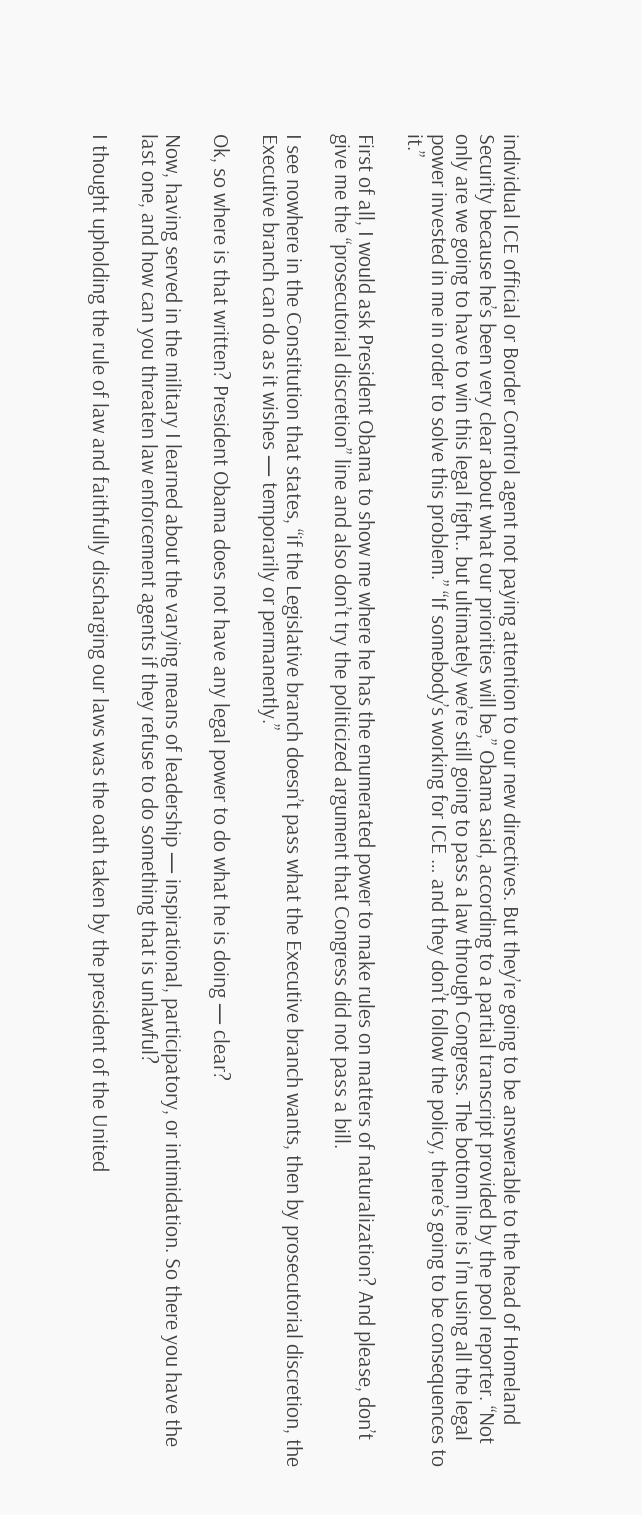individual ICE official or Border Control agent not paying attention to our new directives. But they’re going to be answerable to the head of Homeland Security because he’s been very clear about what our priorities will be,” Obama said, according to a partial transcript provided by the pool reporter. “Not only are we going to have to win this legal fight.. but ultimately we’re still going to pass a law through Congress. The bottom line is I’m using all the legal power invested in me in order to solve this problem.” “If somebody’s working for ICE … and they don’t follow the policy, there’s going to be consequences to it.”

First of all, I would ask President Obama to show me where he has the enumerated power to make rules on matters of naturalization? And please, don’t give me the “prosecutorial discretion” line and also don’t try the politicized argument that Congress did not pass a bill.

I see nowhere in the Constitution that states, “if the Legislative branch doesn’t pass what the Executive branch wants, then by prosecutorial discretion, the Executive branch can do as it wishes — temporarily or permanently.”

Ok, so where is that written? President Obama does not have any legal power to do what he is doing — clear?

Now, having served in the military I learned about the varying means of leadership — inspirational, participatory, or intimidation. So there you have the last one, and how can you threaten law enforcement agents if they refuse to do something that is unlawful?

I thought upholding the rule of law and faithfully discharging our laws was the oath taken by the president of the United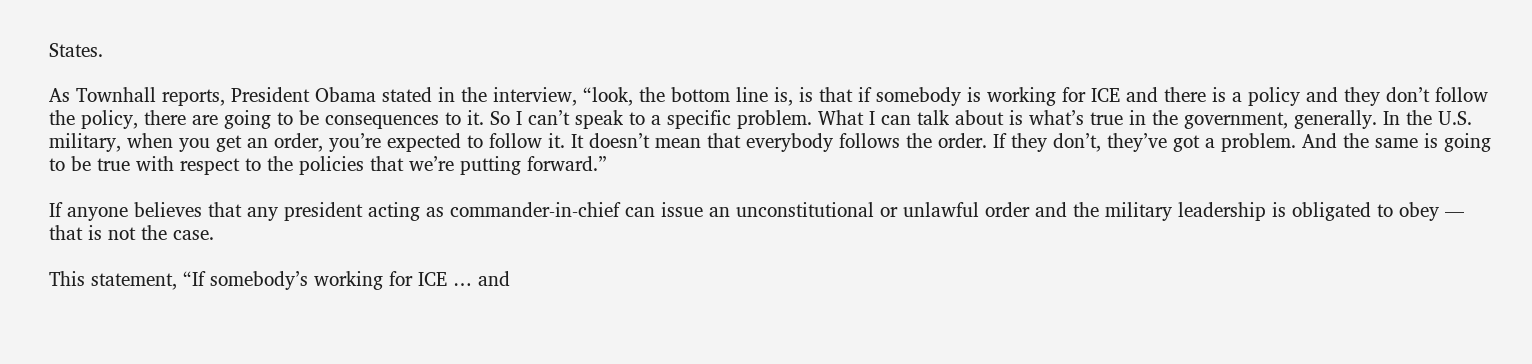States.

As Townhall reports, President Obama stated in the interview, “look, the bottom line is, is that if somebody is working for ICE and there is a policy and they don’t follow the policy, there are going to be consequences to it. So I can’t speak to a specific problem. What I can talk about is what’s true in the government, generally. In the U.S. military, when you get an order, you’re expected to follow it. It doesn’t mean that everybody follows the order. If they don’t, they’ve got a problem. And the same is going to be true with respect to the policies that we’re putting forward.”

If anyone believes that any president acting as commander-in-chief can issue an unconstitutional or unlawful order and the military leadership is obligated to obey — that is not the case.

This statement, “If somebody’s working for ICE … and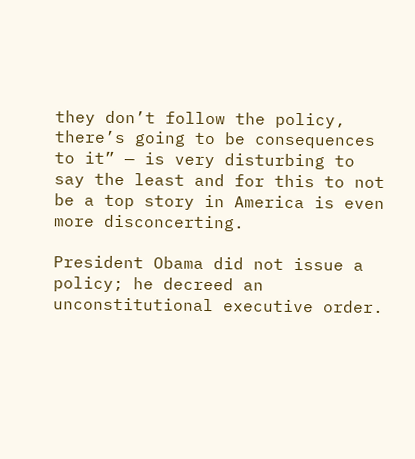they don’t follow the policy, there’s going to be consequences to it” — is very disturbing to say the least and for this to not be a top story in America is even more disconcerting.

President Obama did not issue a policy; he decreed an unconstitutional executive order.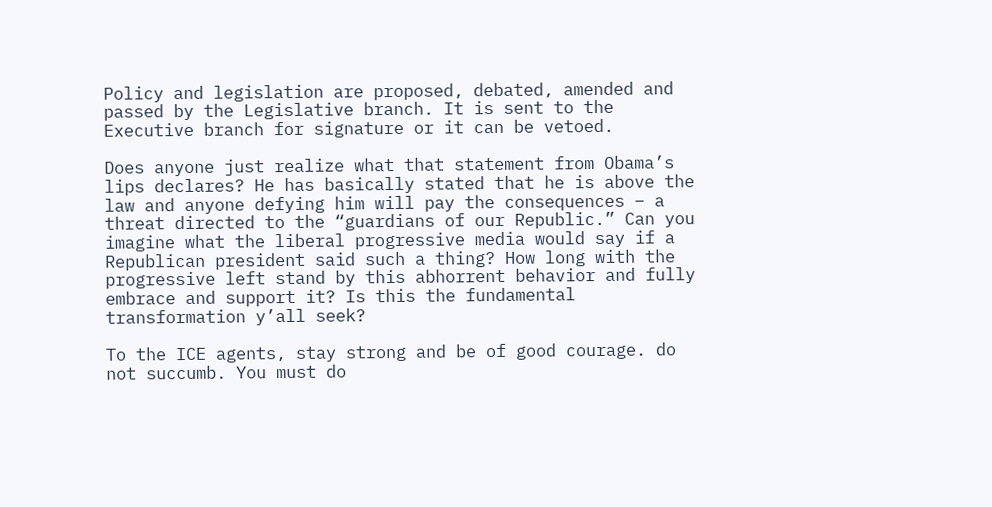Policy and legislation are proposed, debated, amended and passed by the Legislative branch. It is sent to the Executive branch for signature or it can be vetoed.

Does anyone just realize what that statement from Obama’s lips declares? He has basically stated that he is above the law and anyone defying him will pay the consequences – a threat directed to the “guardians of our Republic.” Can you imagine what the liberal progressive media would say if a Republican president said such a thing? How long with the progressive left stand by this abhorrent behavior and fully embrace and support it? Is this the fundamental transformation y’all seek?

To the ICE agents, stay strong and be of good courage. do not succumb. You must do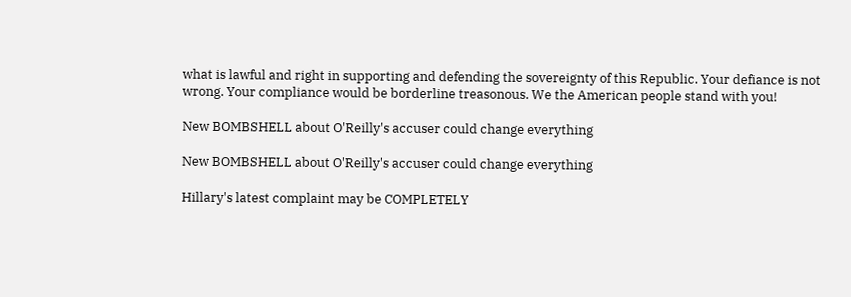what is lawful and right in supporting and defending the sovereignty of this Republic. Your defiance is not wrong. Your compliance would be borderline treasonous. We the American people stand with you!

New BOMBSHELL about O'Reilly's accuser could change everything

New BOMBSHELL about O'Reilly's accuser could change everything

Hillary's latest complaint may be COMPLETELY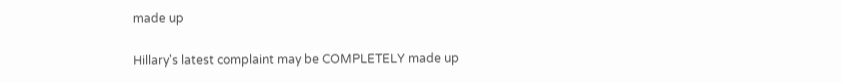made up

Hillary's latest complaint may be COMPLETELY made up